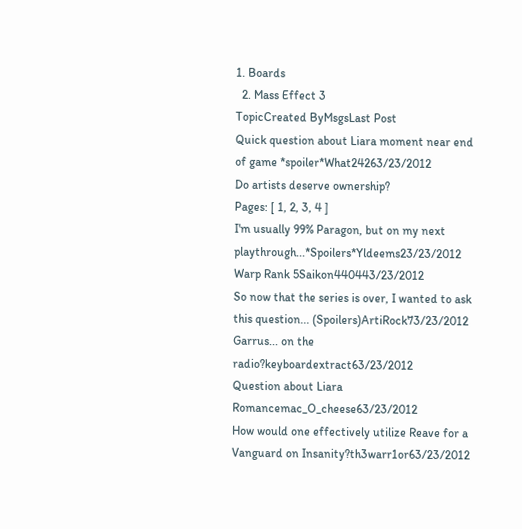1. Boards
  2. Mass Effect 3
TopicCreated ByMsgsLast Post
Quick question about Liara moment near end of game *spoiler*What24263/23/2012
Do artists deserve ownership?
Pages: [ 1, 2, 3, 4 ]
I'm usually 99% Paragon, but on my next playthrough...*Spoilers*Yldeems23/23/2012
Warp Rank 5Saikon440443/23/2012
So now that the series is over, I wanted to ask this question... (Spoilers)ArtiRock73/23/2012
Garrus... on the radio?keyboardextract63/23/2012
Question about Liara Romancemac_O_cheese63/23/2012
How would one effectively utilize Reave for a Vanguard on Insanity?th3warr1or63/23/2012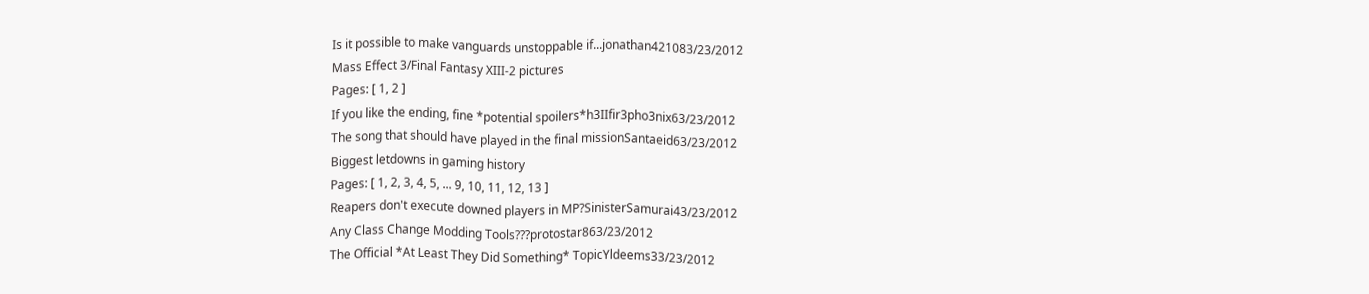Is it possible to make vanguards unstoppable if...jonathan421083/23/2012
Mass Effect 3/Final Fantasy XIII-2 pictures
Pages: [ 1, 2 ]
If you like the ending, fine *potential spoilers*h3IIfir3pho3nix63/23/2012
The song that should have played in the final missionSantaeid63/23/2012
Biggest letdowns in gaming history
Pages: [ 1, 2, 3, 4, 5, ... 9, 10, 11, 12, 13 ]
Reapers don't execute downed players in MP?SinisterSamurai43/23/2012
Any Class Change Modding Tools???protostar863/23/2012
The Official *At Least They Did Something* TopicYldeems33/23/2012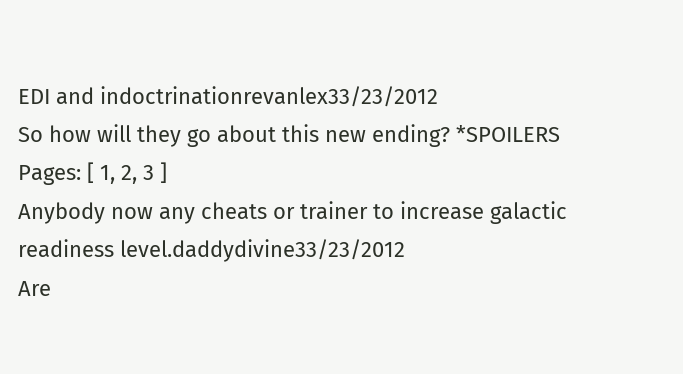EDI and indoctrinationrevanlex33/23/2012
So how will they go about this new ending? *SPOILERS
Pages: [ 1, 2, 3 ]
Anybody now any cheats or trainer to increase galactic readiness level.daddydivine33/23/2012
Are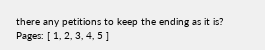there any petitions to keep the ending as it is?
Pages: [ 1, 2, 3, 4, 5 ]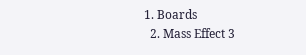1. Boards
  2. Mass Effect 3